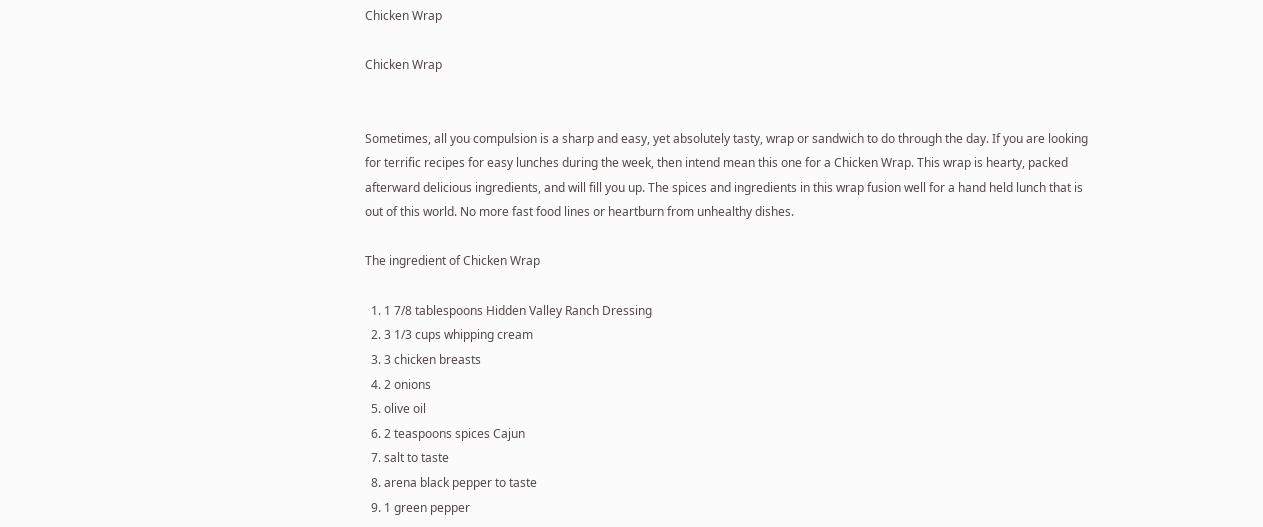Chicken Wrap

Chicken Wrap


Sometimes, all you compulsion is a sharp and easy, yet absolutely tasty, wrap or sandwich to do through the day. If you are looking for terrific recipes for easy lunches during the week, then intend mean this one for a Chicken Wrap. This wrap is hearty, packed afterward delicious ingredients, and will fill you up. The spices and ingredients in this wrap fusion well for a hand held lunch that is out of this world. No more fast food lines or heartburn from unhealthy dishes.

The ingredient of Chicken Wrap

  1. 1 7/8 tablespoons Hidden Valley Ranch Dressing
  2. 3 1/3 cups whipping cream
  3. 3 chicken breasts
  4. 2 onions
  5. olive oil
  6. 2 teaspoons spices Cajun
  7. salt to taste
  8. arena black pepper to taste
  9. 1 green pepper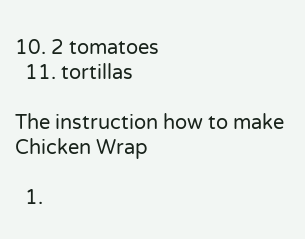10. 2 tomatoes
  11. tortillas

The instruction how to make Chicken Wrap

  1.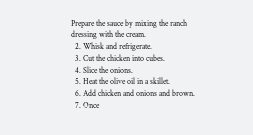Prepare the sauce by mixing the ranch dressing with the cream.
  2. Whisk and refrigerate.
  3. Cut the chicken into cubes.
  4. Slice the onions.
  5. Heat the olive oil in a skillet.
  6. Add chicken and onions and brown.
  7. Once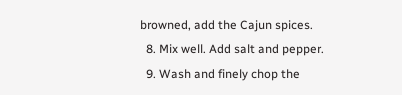browned, add the Cajun spices.
  8. Mix well. Add salt and pepper.
  9. Wash and finely chop the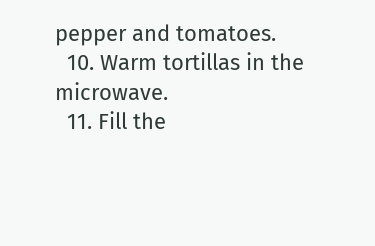pepper and tomatoes.
  10. Warm tortillas in the microwave.
  11. Fill the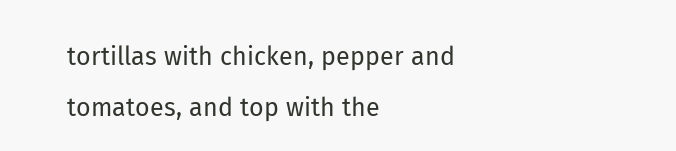tortillas with chicken, pepper and tomatoes, and top with the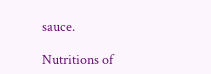sauce.

Nutritions of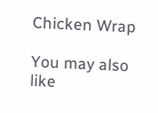Chicken Wrap

You may also like